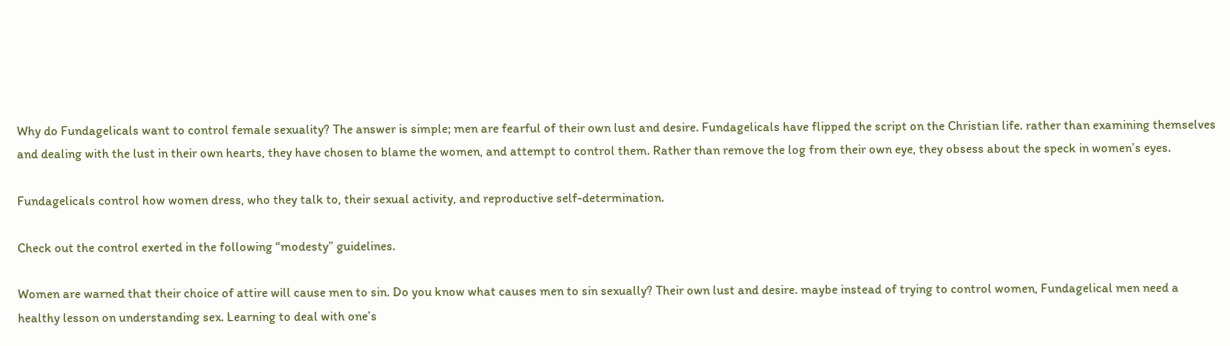Why do Fundagelicals want to control female sexuality? The answer is simple; men are fearful of their own lust and desire. Fundagelicals have flipped the script on the Christian life. rather than examining themselves and dealing with the lust in their own hearts, they have chosen to blame the women, and attempt to control them. Rather than remove the log from their own eye, they obsess about the speck in women’s eyes.

Fundagelicals control how women dress, who they talk to, their sexual activity, and reproductive self-determination.

Check out the control exerted in the following “modesty” guidelines.

Women are warned that their choice of attire will cause men to sin. Do you know what causes men to sin sexually? Their own lust and desire. maybe instead of trying to control women, Fundagelical men need a healthy lesson on understanding sex. Learning to deal with one’s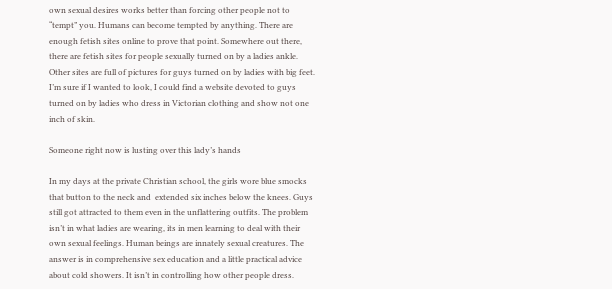own sexual desires works better than forcing other people not to “tempt” you. Humans can become tempted by anything. There are enough fetish sites online to prove that point. Somewhere out there, there are fetish sites for people sexually turned on by a ladies ankle. Other sites are full of pictures for guys turned on by ladies with big feet. I’m sure if I wanted to look, I could find a website devoted to guys turned on by ladies who dress in Victorian clothing and show not one inch of skin.

Someone right now is lusting over this lady’s hands

In my days at the private Christian school, the girls wore blue smocks that button to the neck and  extended six inches below the knees. Guys still got attracted to them even in the unflattering outfits. The problem isn’t in what ladies are wearing, its in men learning to deal with their own sexual feelings. Human beings are innately sexual creatures. The answer is in comprehensive sex education and a little practical advice about cold showers. It isn’t in controlling how other people dress.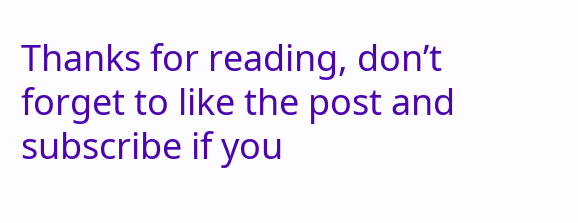Thanks for reading, don’t forget to like the post and subscribe if you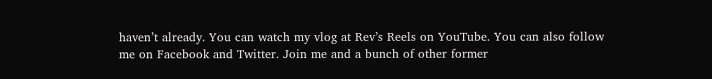haven’t already. You can watch my vlog at Rev’s Reels on YouTube. You can also follow me on Facebook and Twitter. Join me and a bunch of other former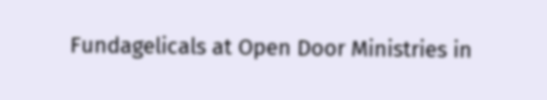Fundagelicals at Open Door Ministries in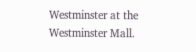Westminster at the Westminster Mall.